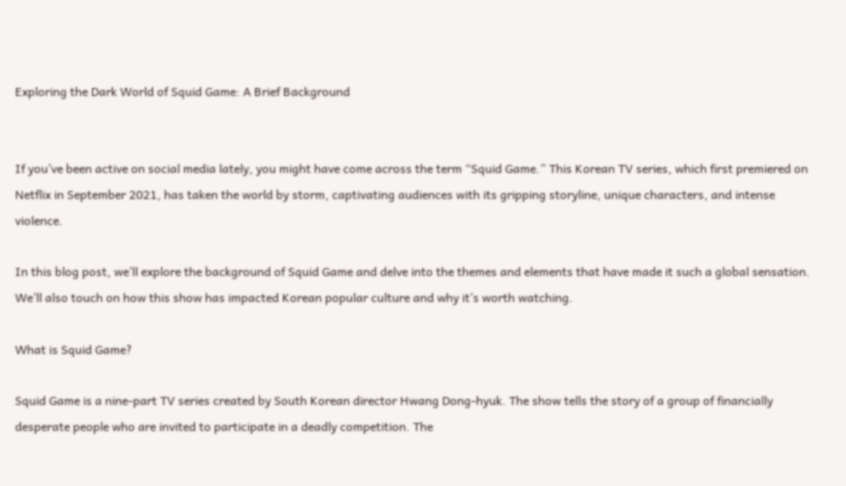Exploring the Dark World of Squid Game: A Brief Background


If you’ve been active on social media lately, you might have come across the term “Squid Game.” This Korean TV series, which first premiered on Netflix in September 2021, has taken the world by storm, captivating audiences with its gripping storyline, unique characters, and intense violence.

In this blog post, we’ll explore the background of Squid Game and delve into the themes and elements that have made it such a global sensation. We’ll also touch on how this show has impacted Korean popular culture and why it’s worth watching.

What is Squid Game?

Squid Game is a nine-part TV series created by South Korean director Hwang Dong-hyuk. The show tells the story of a group of financially desperate people who are invited to participate in a deadly competition. The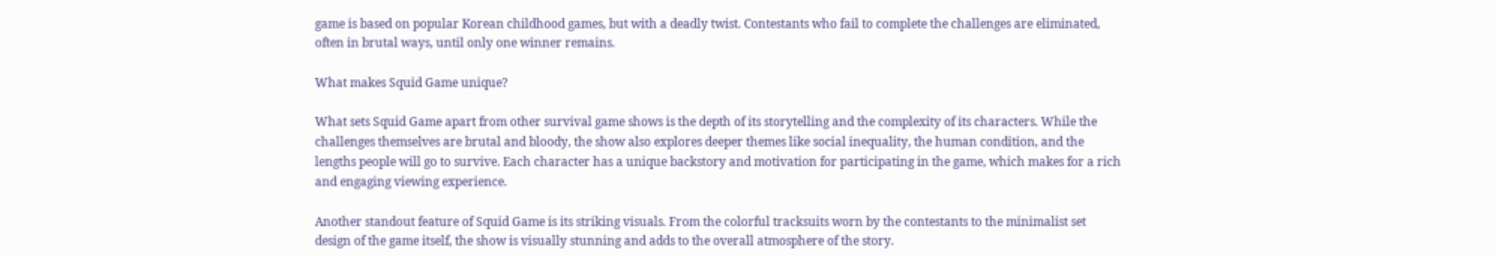game is based on popular Korean childhood games, but with a deadly twist. Contestants who fail to complete the challenges are eliminated, often in brutal ways, until only one winner remains.

What makes Squid Game unique?

What sets Squid Game apart from other survival game shows is the depth of its storytelling and the complexity of its characters. While the challenges themselves are brutal and bloody, the show also explores deeper themes like social inequality, the human condition, and the lengths people will go to survive. Each character has a unique backstory and motivation for participating in the game, which makes for a rich and engaging viewing experience.

Another standout feature of Squid Game is its striking visuals. From the colorful tracksuits worn by the contestants to the minimalist set design of the game itself, the show is visually stunning and adds to the overall atmosphere of the story.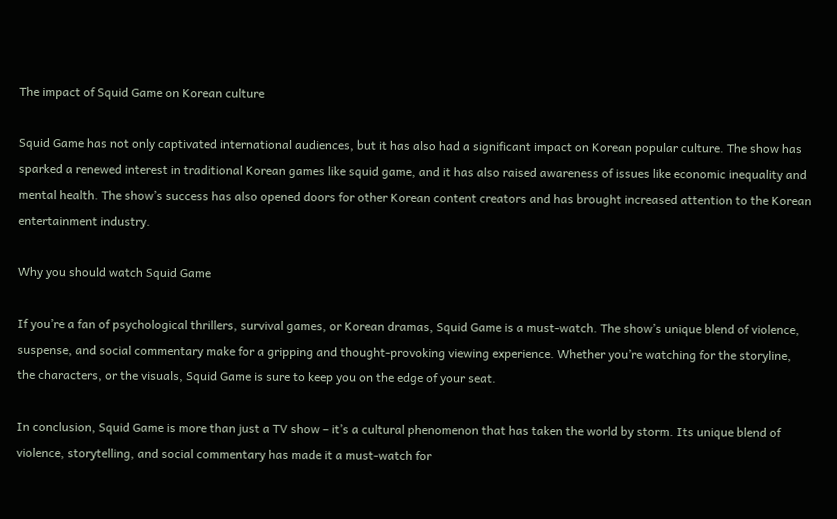The impact of Squid Game on Korean culture

Squid Game has not only captivated international audiences, but it has also had a significant impact on Korean popular culture. The show has sparked a renewed interest in traditional Korean games like squid game, and it has also raised awareness of issues like economic inequality and mental health. The show’s success has also opened doors for other Korean content creators and has brought increased attention to the Korean entertainment industry.

Why you should watch Squid Game

If you’re a fan of psychological thrillers, survival games, or Korean dramas, Squid Game is a must-watch. The show’s unique blend of violence, suspense, and social commentary make for a gripping and thought-provoking viewing experience. Whether you’re watching for the storyline, the characters, or the visuals, Squid Game is sure to keep you on the edge of your seat.

In conclusion, Squid Game is more than just a TV show – it’s a cultural phenomenon that has taken the world by storm. Its unique blend of violence, storytelling, and social commentary has made it a must-watch for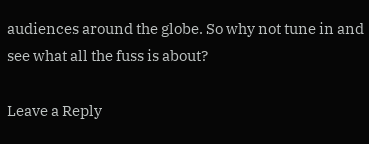audiences around the globe. So why not tune in and see what all the fuss is about?

Leave a Reply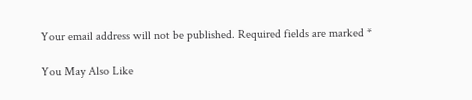Your email address will not be published. Required fields are marked *

You May Also Like